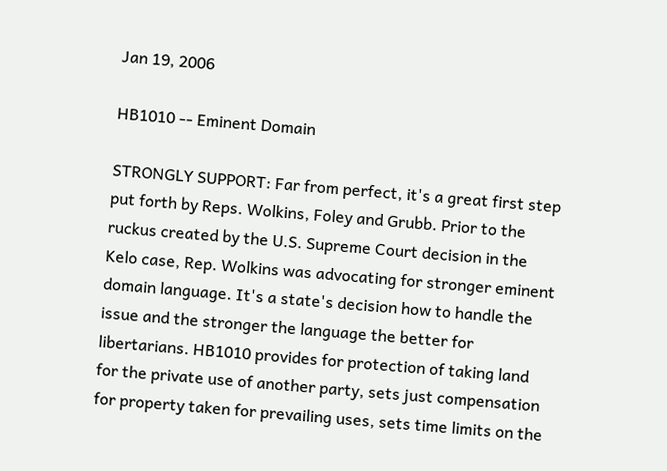Jan 19, 2006

HB1010 -- Eminent Domain

STRONGLY SUPPORT: Far from perfect, it's a great first step put forth by Reps. Wolkins, Foley and Grubb. Prior to the ruckus created by the U.S. Supreme Court decision in the Kelo case, Rep. Wolkins was advocating for stronger eminent domain language. It's a state's decision how to handle the issue and the stronger the language the better for libertarians. HB1010 provides for protection of taking land for the private use of another party, sets just compensation for property taken for prevailing uses, sets time limits on the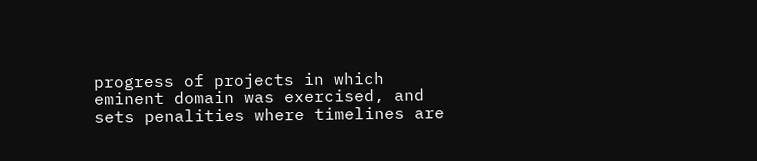progress of projects in which eminent domain was exercised, and sets penalities where timelines are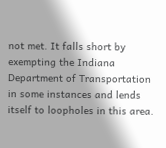not met. It falls short by exempting the Indiana Department of Transportation in some instances and lends itself to loopholes in this area.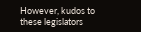However, kudos to these legislators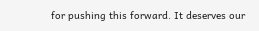for pushing this forward. It deserves our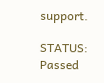support.

STATUS: Passed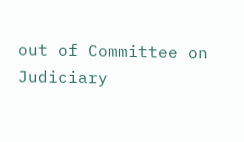out of Committee on Judiciary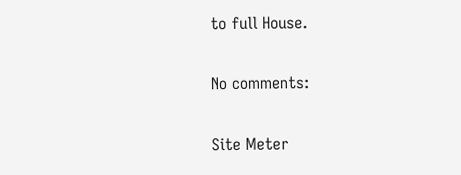to full House.

No comments:

Site Meter